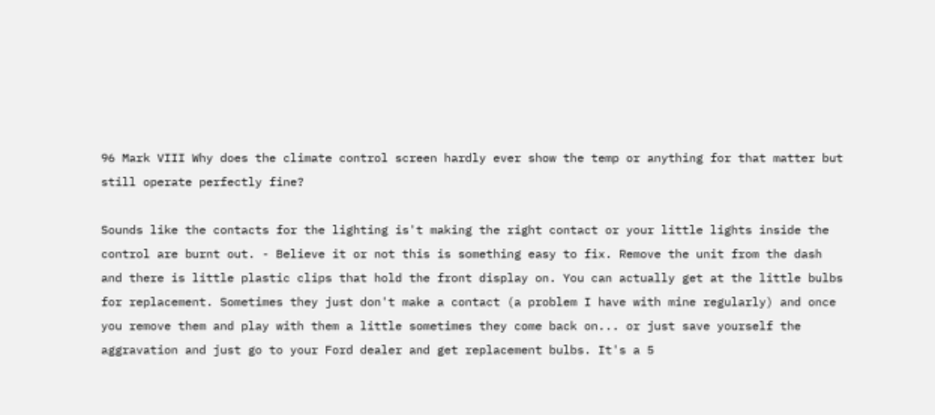96 Mark VIII Why does the climate control screen hardly ever show the temp or anything for that matter but still operate perfectly fine?

Sounds like the contacts for the lighting is't making the right contact or your little lights inside the control are burnt out. - Believe it or not this is something easy to fix. Remove the unit from the dash and there is little plastic clips that hold the front display on. You can actually get at the little bulbs for replacement. Sometimes they just don't make a contact (a problem I have with mine regularly) and once you remove them and play with them a little sometimes they come back on... or just save yourself the aggravation and just go to your Ford dealer and get replacement bulbs. It's a 5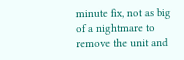minute fix, not as big of a nightmare to remove the unit and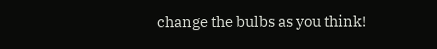change the bulbs as you think!